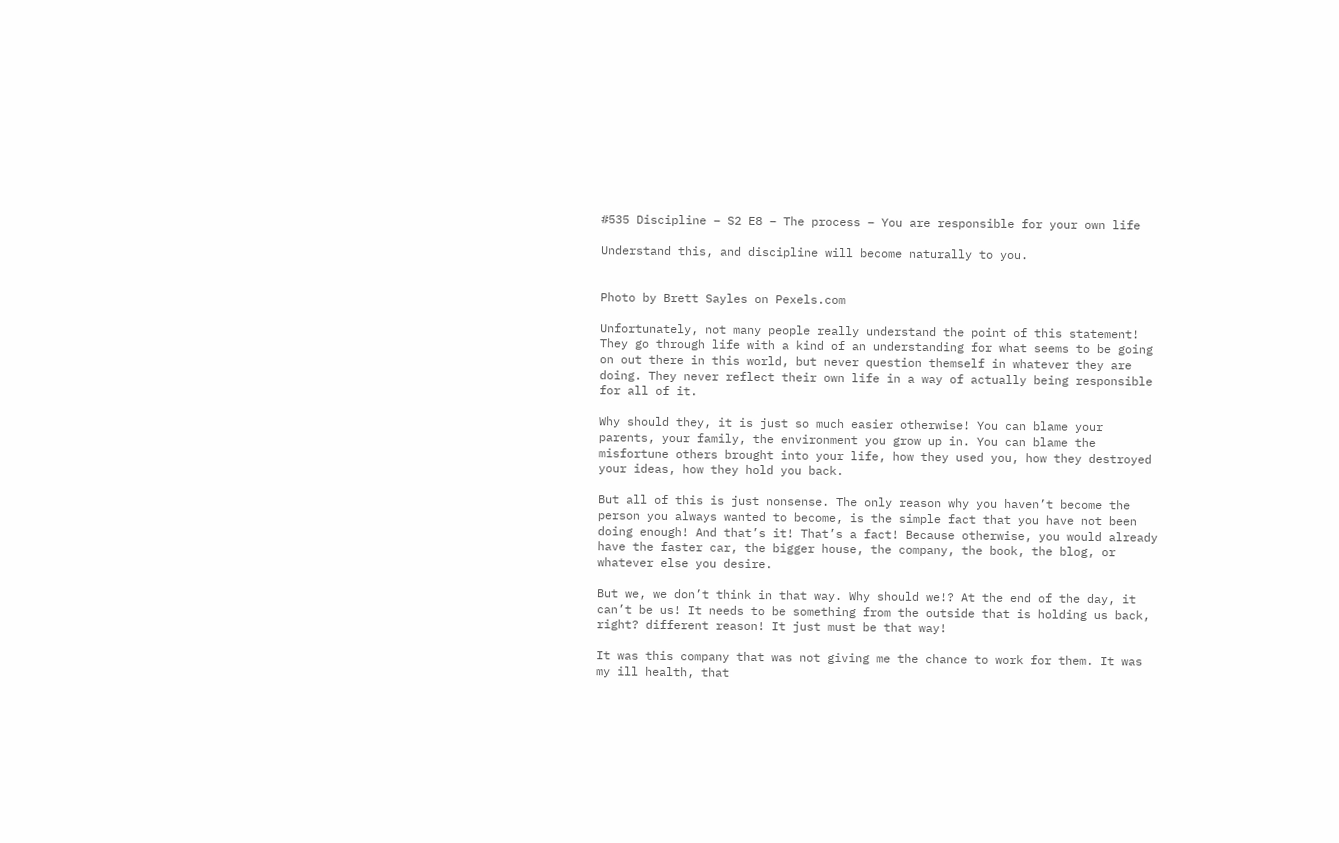#535 Discipline – S2 E8 – The process – You are responsible for your own life

Understand this, and discipline will become naturally to you.


Photo by Brett Sayles on Pexels.com

Unfortunately, not many people really understand the point of this statement! They go through life with a kind of an understanding for what seems to be going on out there in this world, but never question themself in whatever they are doing. They never reflect their own life in a way of actually being responsible for all of it.

Why should they, it is just so much easier otherwise! You can blame your parents, your family, the environment you grow up in. You can blame the misfortune others brought into your life, how they used you, how they destroyed your ideas, how they hold you back.

But all of this is just nonsense. The only reason why you haven’t become the person you always wanted to become, is the simple fact that you have not been doing enough! And that’s it! That’s a fact! Because otherwise, you would already have the faster car, the bigger house, the company, the book, the blog, or whatever else you desire.

But we, we don’t think in that way. Why should we!? At the end of the day, it can’t be us! It needs to be something from the outside that is holding us back, right? different reason! It just must be that way!

It was this company that was not giving me the chance to work for them. It was my ill health, that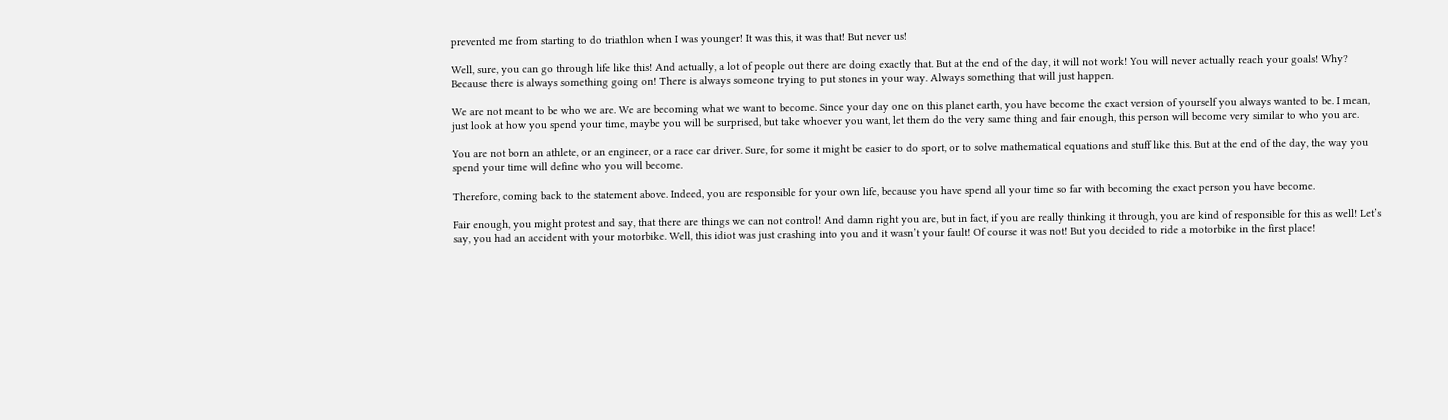prevented me from starting to do triathlon when I was younger! It was this, it was that! But never us!

Well, sure, you can go through life like this! And actually, a lot of people out there are doing exactly that. But at the end of the day, it will not work! You will never actually reach your goals! Why? Because there is always something going on! There is always someone trying to put stones in your way. Always something that will just happen.

We are not meant to be who we are. We are becoming what we want to become. Since your day one on this planet earth, you have become the exact version of yourself you always wanted to be. I mean, just look at how you spend your time, maybe you will be surprised, but take whoever you want, let them do the very same thing and fair enough, this person will become very similar to who you are.

You are not born an athlete, or an engineer, or a race car driver. Sure, for some it might be easier to do sport, or to solve mathematical equations and stuff like this. But at the end of the day, the way you spend your time will define who you will become.

Therefore, coming back to the statement above. Indeed, you are responsible for your own life, because you have spend all your time so far with becoming the exact person you have become.

Fair enough, you might protest and say, that there are things we can not control! And damn right you are, but in fact, if you are really thinking it through, you are kind of responsible for this as well! Let’s say, you had an accident with your motorbike. Well, this idiot was just crashing into you and it wasn’t your fault! Of course it was not! But you decided to ride a motorbike in the first place!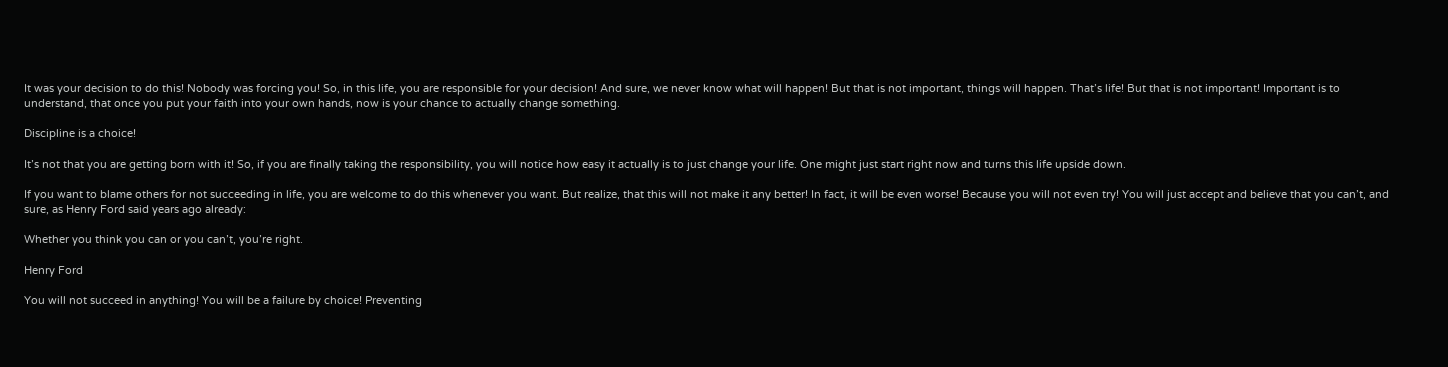It was your decision to do this! Nobody was forcing you! So, in this life, you are responsible for your decision! And sure, we never know what will happen! But that is not important, things will happen. That’s life! But that is not important! Important is to understand, that once you put your faith into your own hands, now is your chance to actually change something.

Discipline is a choice!

It’s not that you are getting born with it! So, if you are finally taking the responsibility, you will notice how easy it actually is to just change your life. One might just start right now and turns this life upside down.

If you want to blame others for not succeeding in life, you are welcome to do this whenever you want. But realize, that this will not make it any better! In fact, it will be even worse! Because you will not even try! You will just accept and believe that you can’t, and sure, as Henry Ford said years ago already:

Whether you think you can or you can’t, you’re right.

Henry Ford

You will not succeed in anything! You will be a failure by choice! Preventing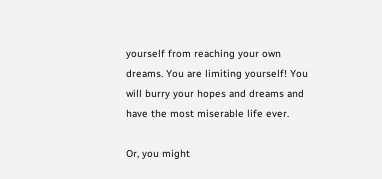yourself from reaching your own dreams. You are limiting yourself! You will burry your hopes and dreams and have the most miserable life ever.

Or, you might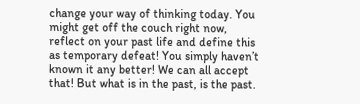change your way of thinking today. You might get off the couch right now, reflect on your past life and define this as temporary defeat! You simply haven’t known it any better! We can all accept that! But what is in the past, is the past.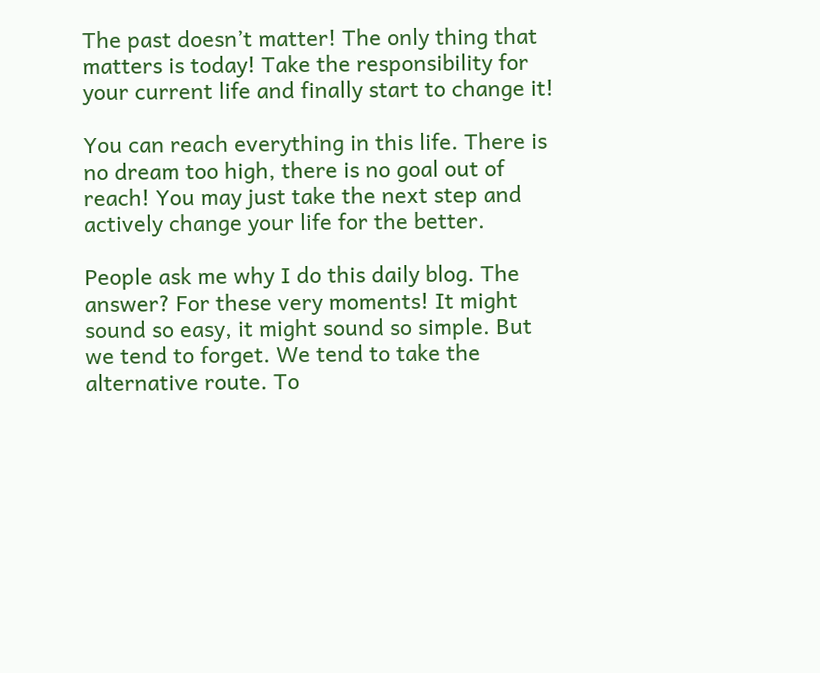The past doesn’t matter! The only thing that matters is today! Take the responsibility for your current life and finally start to change it!

You can reach everything in this life. There is no dream too high, there is no goal out of reach! You may just take the next step and actively change your life for the better.

People ask me why I do this daily blog. The answer? For these very moments! It might sound so easy, it might sound so simple. But we tend to forget. We tend to take the alternative route. To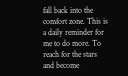fall back into the comfort zone. This is a daily reminder for me to do more. To reach for the stars and become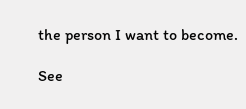the person I want to become.

See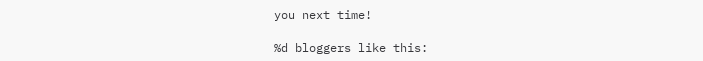you next time!

%d bloggers like this: